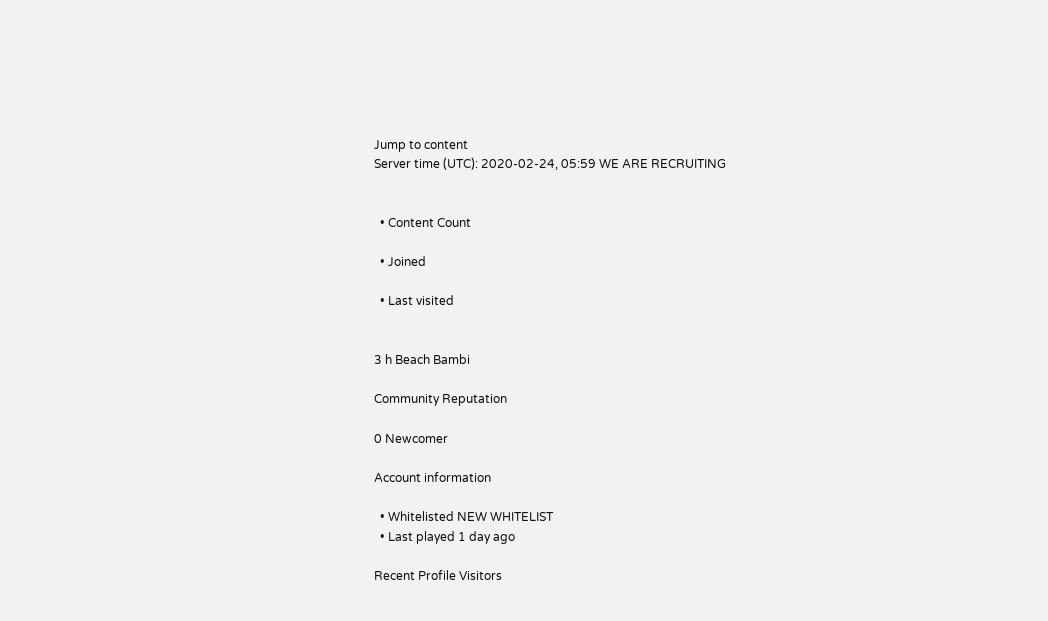Jump to content
Server time (UTC): 2020-02-24, 05:59 WE ARE RECRUITING


  • Content Count

  • Joined

  • Last visited


3 h Beach Bambi

Community Reputation

0 Newcomer

Account information

  • Whitelisted NEW WHITELIST
  • Last played 1 day ago

Recent Profile Visitors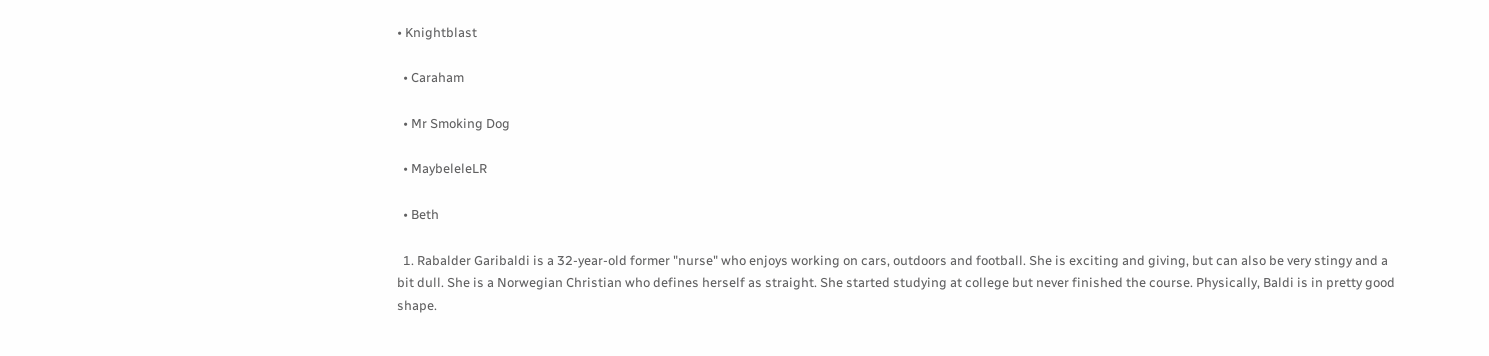• Knightblast

  • Caraham

  • Mr Smoking Dog

  • MaybeleleLR

  • Beth

  1. Rabalder Garibaldi is a 32-year-old former "nurse" who enjoys working on cars, outdoors and football. She is exciting and giving, but can also be very stingy and a bit dull. She is a Norwegian Christian who defines herself as straight. She started studying at college but never finished the course. Physically, Baldi is in pretty good shape.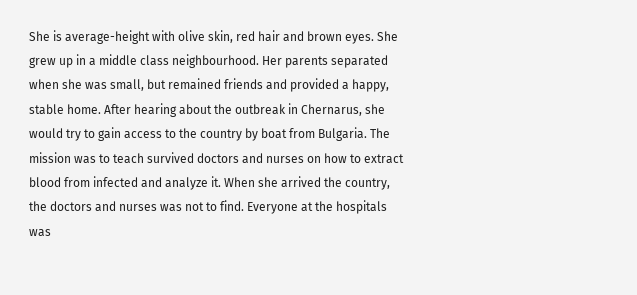She is average-height with olive skin, red hair and brown eyes. She grew up in a middle class neighbourhood. Her parents separated when she was small, but remained friends and provided a happy, stable home. After hearing about the outbreak in Chernarus, she would try to gain access to the country by boat from Bulgaria. The mission was to teach survived doctors and nurses on how to extract blood from infected and analyze it. When she arrived the country, the doctors and nurses was not to find. Everyone at the hospitals was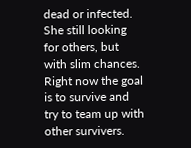dead or infected. She still looking for others, but with slim chances. Right now the goal is to survive and try to team up with other survivers.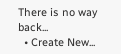There is no way back...
  • Create New...